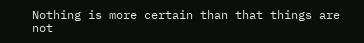Nothing is more certain than that things are not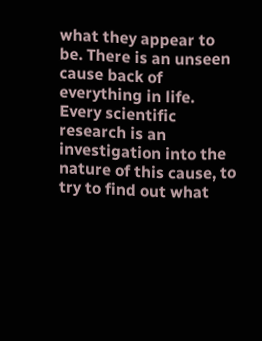what they appear to be. There is an unseen cause back of everything in life. Every scientific research is an investigation into the nature of this cause, to try to find out what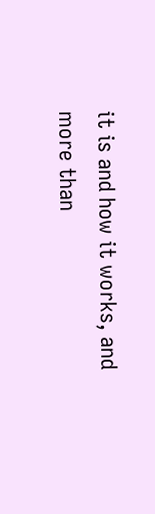it is and how it works, and more than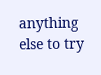anything else to try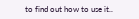to find out how to use it..